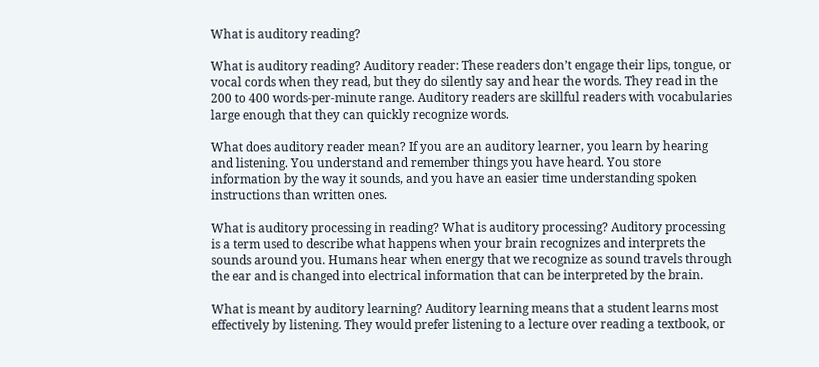What is auditory reading?

What is auditory reading? Auditory reader: These readers don’t engage their lips, tongue, or vocal cords when they read, but they do silently say and hear the words. They read in the 200 to 400 words-per-minute range. Auditory readers are skillful readers with vocabularies large enough that they can quickly recognize words.

What does auditory reader mean? If you are an auditory learner, you learn by hearing and listening. You understand and remember things you have heard. You store information by the way it sounds, and you have an easier time understanding spoken instructions than written ones.

What is auditory processing in reading? What is auditory processing? Auditory processing is a term used to describe what happens when your brain recognizes and interprets the sounds around you. Humans hear when energy that we recognize as sound travels through the ear and is changed into electrical information that can be interpreted by the brain.

What is meant by auditory learning? Auditory learning means that a student learns most effectively by listening. They would prefer listening to a lecture over reading a textbook, or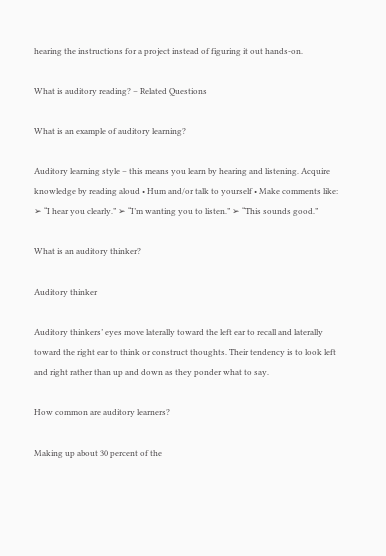hearing the instructions for a project instead of figuring it out hands-on.

What is auditory reading? – Related Questions

What is an example of auditory learning?

Auditory learning style – this means you learn by hearing and listening. Acquire knowledge by reading aloud • Hum and/or talk to yourself • Make comments like: ➢ “I hear you clearly.” ➢ “I’m wanting you to listen.” ➢ “This sounds good.”

What is an auditory thinker?

Auditory thinker

Auditory thinkers’ eyes move laterally toward the left ear to recall and laterally toward the right ear to think or construct thoughts. Their tendency is to look left and right rather than up and down as they ponder what to say.

How common are auditory learners?

Making up about 30 percent of the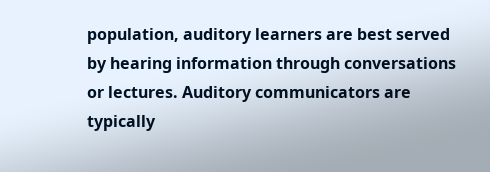population, auditory learners are best served by hearing information through conversations or lectures. Auditory communicators are typically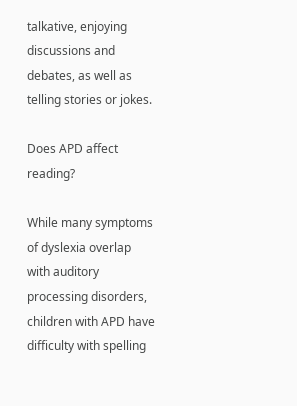talkative, enjoying discussions and debates, as well as telling stories or jokes.

Does APD affect reading?

While many symptoms of dyslexia overlap with auditory processing disorders, children with APD have difficulty with spelling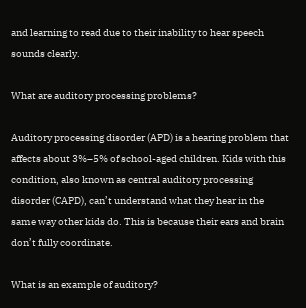and learning to read due to their inability to hear speech sounds clearly.

What are auditory processing problems?

Auditory processing disorder (APD) is a hearing problem that affects about 3%–5% of school-aged children. Kids with this condition, also known as central auditory processing disorder (CAPD), can’t understand what they hear in the same way other kids do. This is because their ears and brain don’t fully coordinate.

What is an example of auditory?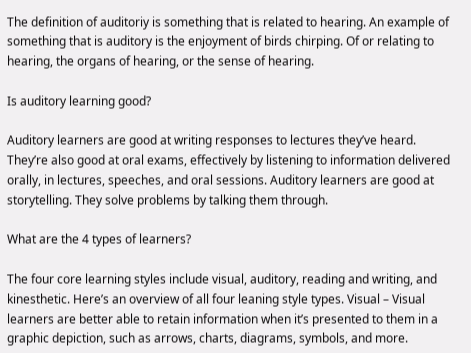The definition of auditoriy is something that is related to hearing. An example of something that is auditory is the enjoyment of birds chirping. Of or relating to hearing, the organs of hearing, or the sense of hearing.

Is auditory learning good?

Auditory learners are good at writing responses to lectures they’ve heard. They’re also good at oral exams, effectively by listening to information delivered orally, in lectures, speeches, and oral sessions. Auditory learners are good at storytelling. They solve problems by talking them through.

What are the 4 types of learners?

The four core learning styles include visual, auditory, reading and writing, and kinesthetic. Here’s an overview of all four leaning style types. Visual – Visual learners are better able to retain information when it’s presented to them in a graphic depiction, such as arrows, charts, diagrams, symbols, and more.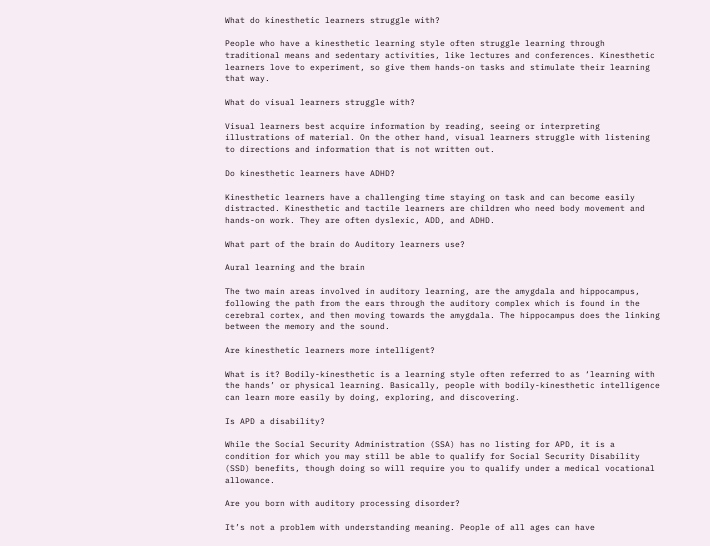What do kinesthetic learners struggle with?

People who have a kinesthetic learning style often struggle learning through traditional means and sedentary activities, like lectures and conferences. Kinesthetic learners love to experiment, so give them hands-on tasks and stimulate their learning that way.

What do visual learners struggle with?

Visual learners best acquire information by reading, seeing or interpreting illustrations of material. On the other hand, visual learners struggle with listening to directions and information that is not written out.

Do kinesthetic learners have ADHD?

Kinesthetic learners have a challenging time staying on task and can become easily distracted. Kinesthetic and tactile learners are children who need body movement and hands-on work. They are often dyslexic, ADD, and ADHD.

What part of the brain do Auditory learners use?

Aural learning and the brain

The two main areas involved in auditory learning, are the amygdala and hippocampus, following the path from the ears through the auditory complex which is found in the cerebral cortex, and then moving towards the amygdala. The hippocampus does the linking between the memory and the sound.

Are kinesthetic learners more intelligent?

What is it? Bodily-kinesthetic is a learning style often referred to as ‘learning with the hands’ or physical learning. Basically, people with bodily-kinesthetic intelligence can learn more easily by doing, exploring, and discovering.

Is APD a disability?

While the Social Security Administration (SSA) has no listing for APD, it is a condition for which you may still be able to qualify for Social Security Disability (SSD) benefits, though doing so will require you to qualify under a medical vocational allowance.

Are you born with auditory processing disorder?

It’s not a problem with understanding meaning. People of all ages can have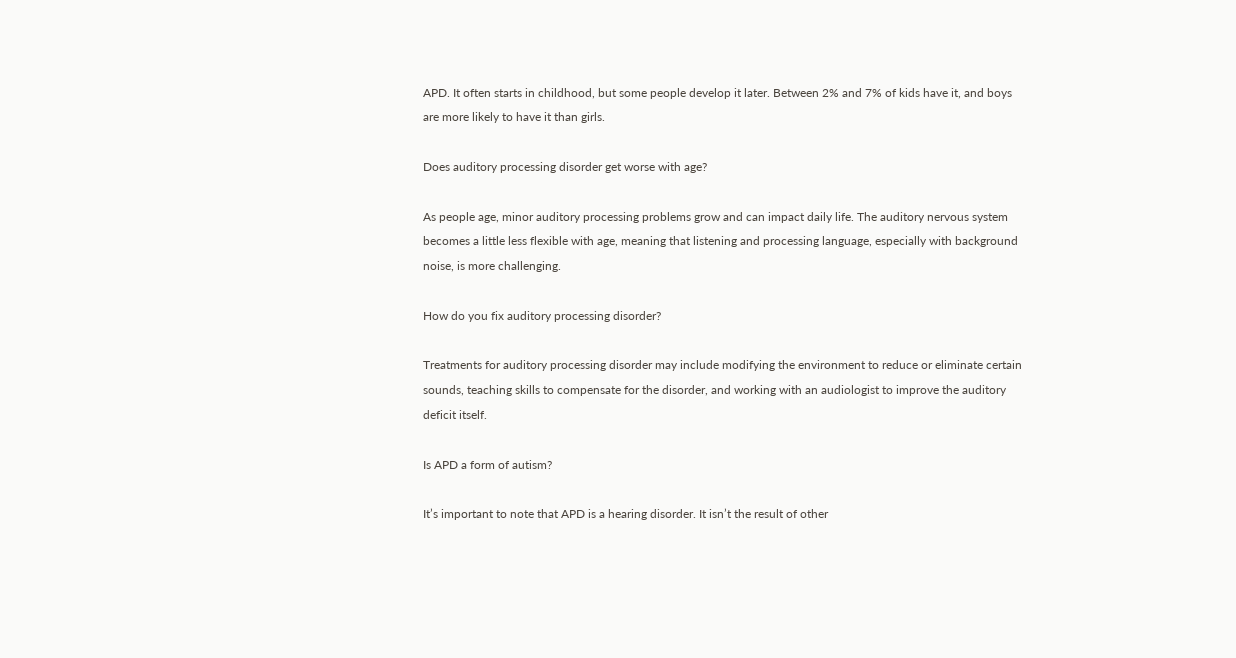APD. It often starts in childhood, but some people develop it later. Between 2% and 7% of kids have it, and boys are more likely to have it than girls.

Does auditory processing disorder get worse with age?

As people age, minor auditory processing problems grow and can impact daily life. The auditory nervous system becomes a little less flexible with age, meaning that listening and processing language, especially with background noise, is more challenging.

How do you fix auditory processing disorder?

Treatments for auditory processing disorder may include modifying the environment to reduce or eliminate certain sounds, teaching skills to compensate for the disorder, and working with an audiologist to improve the auditory deficit itself.

Is APD a form of autism?

It’s important to note that APD is a hearing disorder. It isn’t the result of other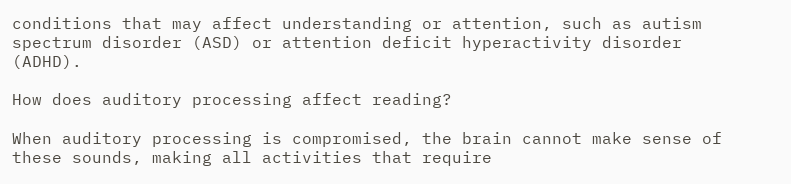conditions that may affect understanding or attention, such as autism spectrum disorder (ASD) or attention deficit hyperactivity disorder (ADHD).

How does auditory processing affect reading?

When auditory processing is compromised, the brain cannot make sense of these sounds, making all activities that require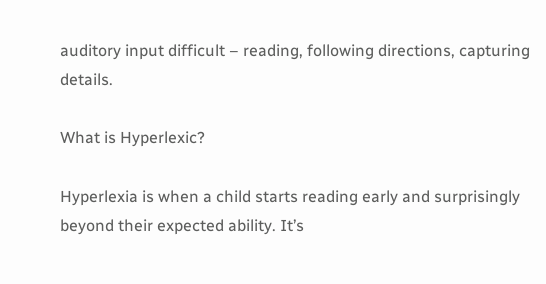auditory input difficult – reading, following directions, capturing details.

What is Hyperlexic?

Hyperlexia is when a child starts reading early and surprisingly beyond their expected ability. It’s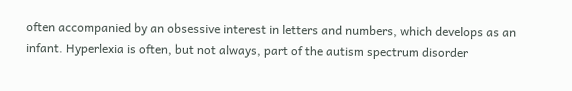often accompanied by an obsessive interest in letters and numbers, which develops as an infant. Hyperlexia is often, but not always, part of the autism spectrum disorder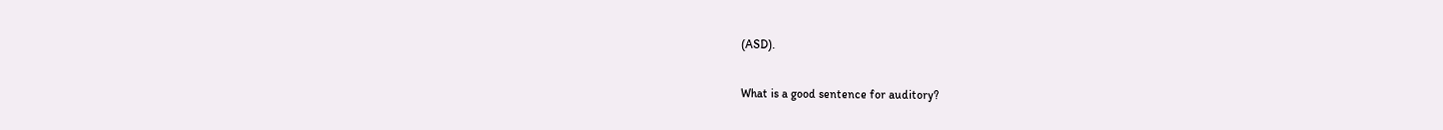(ASD).

What is a good sentence for auditory?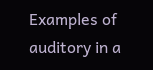Examples of auditory in a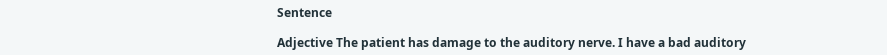Sentence

Adjective The patient has damage to the auditory nerve. I have a bad auditory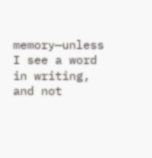memory—unless I see a word in writing, and not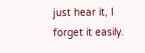just hear it, I forget it easily.